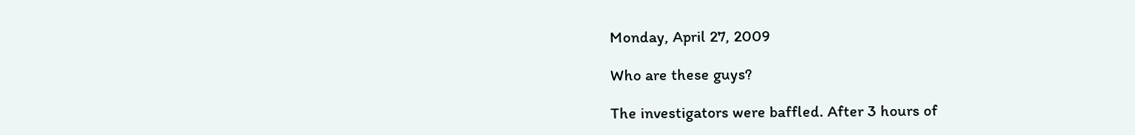Monday, April 27, 2009

Who are these guys?

The investigators were baffled. After 3 hours of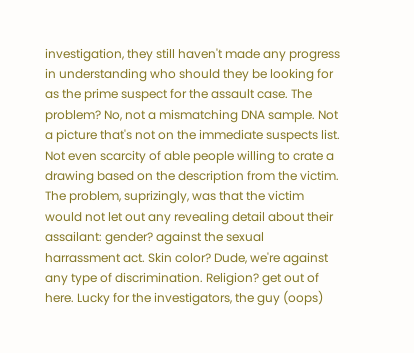investigation, they still haven't made any progress in understanding who should they be looking for as the prime suspect for the assault case. The problem? No, not a mismatching DNA sample. Not a picture that's not on the immediate suspects list. Not even scarcity of able people willing to crate a drawing based on the description from the victim. The problem, suprizingly, was that the victim would not let out any revealing detail about their assailant: gender? against the sexual harrassment act. Skin color? Dude, we're against any type of discrimination. Religion? get out of here. Lucky for the investigators, the guy (oops)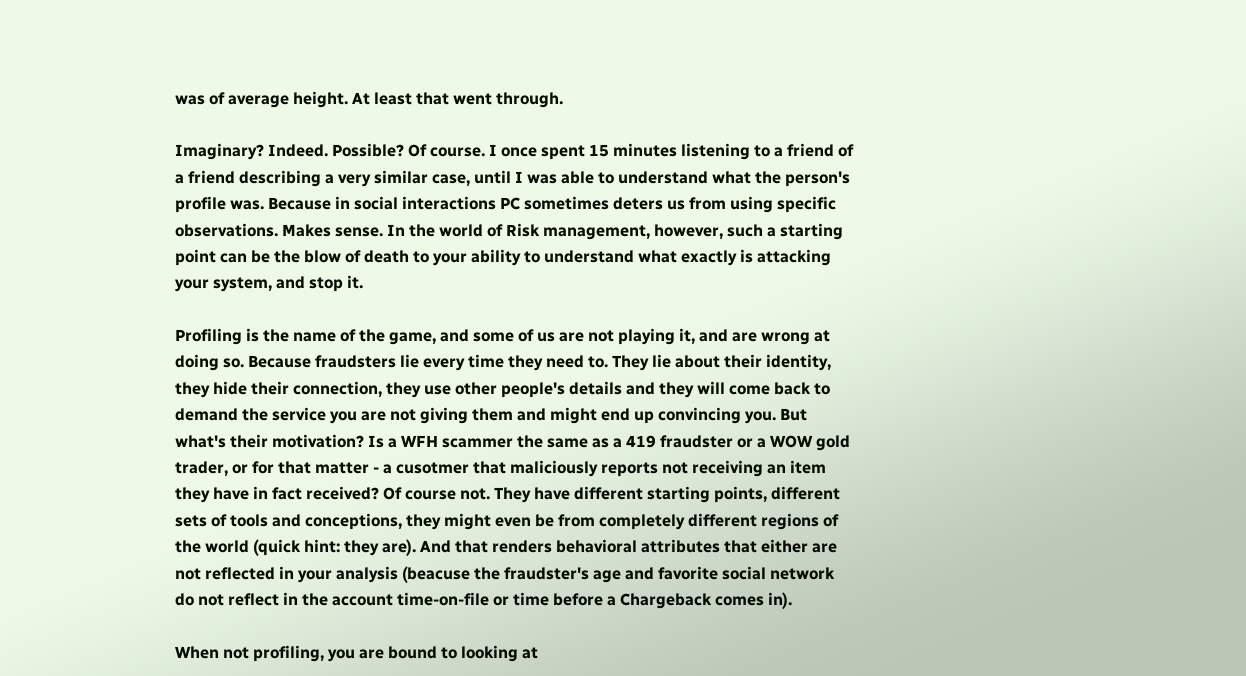was of average height. At least that went through.

Imaginary? Indeed. Possible? Of course. I once spent 15 minutes listening to a friend of a friend describing a very similar case, until I was able to understand what the person's profile was. Because in social interactions PC sometimes deters us from using specific observations. Makes sense. In the world of Risk management, however, such a starting point can be the blow of death to your ability to understand what exactly is attacking your system, and stop it.

Profiling is the name of the game, and some of us are not playing it, and are wrong at doing so. Because fraudsters lie every time they need to. They lie about their identity, they hide their connection, they use other people's details and they will come back to demand the service you are not giving them and might end up convincing you. But what's their motivation? Is a WFH scammer the same as a 419 fraudster or a WOW gold trader, or for that matter - a cusotmer that maliciously reports not receiving an item they have in fact received? Of course not. They have different starting points, different sets of tools and conceptions, they might even be from completely different regions of the world (quick hint: they are). And that renders behavioral attributes that either are not reflected in your analysis (beacuse the fraudster's age and favorite social network do not reflect in the account time-on-file or time before a Chargeback comes in).

When not profiling, you are bound to looking at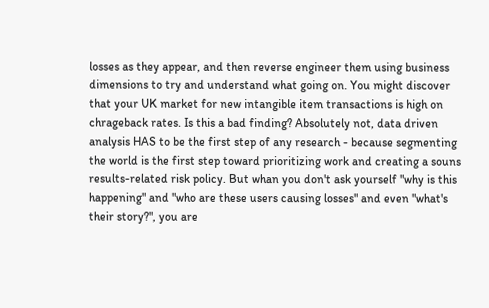losses as they appear, and then reverse engineer them using business dimensions to try and understand what going on. You might discover that your UK market for new intangible item transactions is high on chrageback rates. Is this a bad finding? Absolutely not, data driven analysis HAS to be the first step of any research - because segmenting the world is the first step toward prioritizing work and creating a souns results-related risk policy. But whan you don't ask yourself "why is this happening" and "who are these users causing losses" and even "what's their story?", you are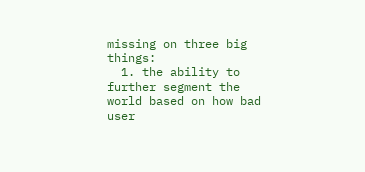missing on three big things:
  1. the ability to further segment the world based on how bad user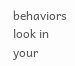behaviors look in your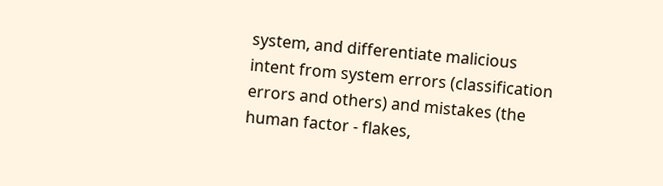system, and differentiate malicious intent from system errors (classification errors and others) and mistakes (the human factor - flakes,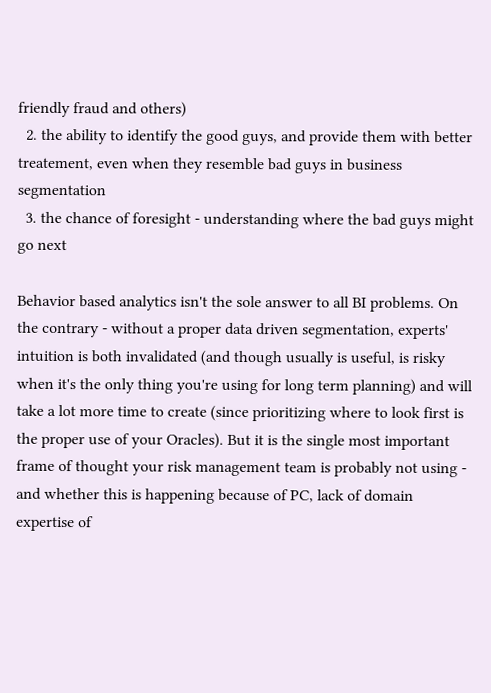friendly fraud and others)
  2. the ability to identify the good guys, and provide them with better treatement, even when they resemble bad guys in business segmentation
  3. the chance of foresight - understanding where the bad guys might go next

Behavior based analytics isn't the sole answer to all BI problems. On the contrary - without a proper data driven segmentation, experts' intuition is both invalidated (and though usually is useful, is risky when it's the only thing you're using for long term planning) and will take a lot more time to create (since prioritizing where to look first is the proper use of your Oracles). But it is the single most important frame of thought your risk management team is probably not using - and whether this is happening because of PC, lack of domain expertise of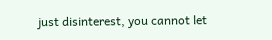just disinterest, you cannot let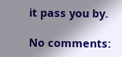it pass you by.

No comments: